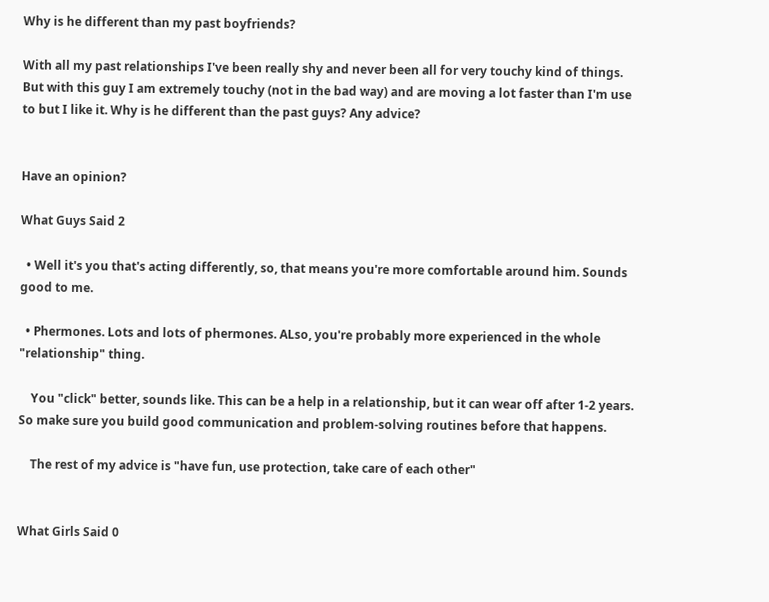Why is he different than my past boyfriends?

With all my past relationships I've been really shy and never been all for very touchy kind of things. But with this guy I am extremely touchy (not in the bad way) and are moving a lot faster than I'm use to but I like it. Why is he different than the past guys? Any advice?


Have an opinion?

What Guys Said 2

  • Well it's you that's acting differently, so, that means you're more comfortable around him. Sounds good to me.

  • Phermones. Lots and lots of phermones. ALso, you're probably more experienced in the whole "relationship" thing.

    You "click" better, sounds like. This can be a help in a relationship, but it can wear off after 1-2 years. So make sure you build good communication and problem-solving routines before that happens.

    The rest of my advice is "have fun, use protection, take care of each other"


What Girls Said 0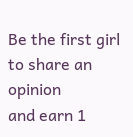Be the first girl to share an opinion
and earn 1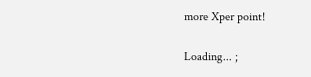more Xper point!

Loading... ;